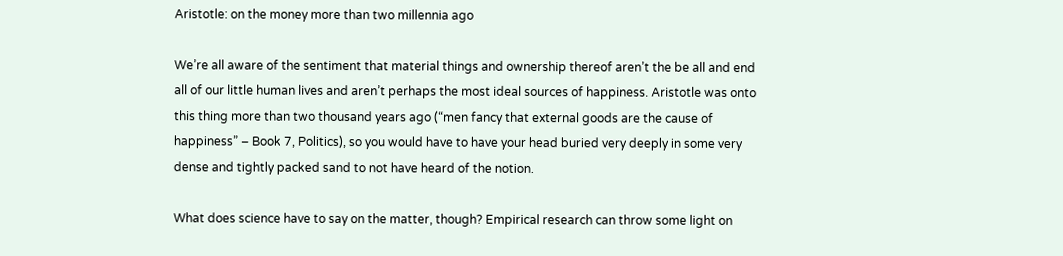Aristotle: on the money more than two millennia ago

We’re all aware of the sentiment that material things and ownership thereof aren’t the be all and end all of our little human lives and aren’t perhaps the most ideal sources of happiness. Aristotle was onto this thing more than two thousand years ago (“men fancy that external goods are the cause of happiness” – Book 7, Politics), so you would have to have your head buried very deeply in some very dense and tightly packed sand to not have heard of the notion.

What does science have to say on the matter, though? Empirical research can throw some light on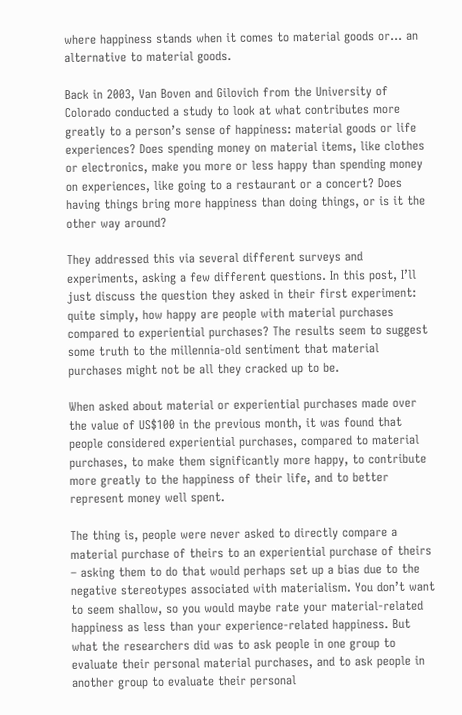where happiness stands when it comes to material goods or… an alternative to material goods.

Back in 2003, Van Boven and Gilovich from the University of Colorado conducted a study to look at what contributes more greatly to a person’s sense of happiness: material goods or life experiences? Does spending money on material items, like clothes or electronics, make you more or less happy than spending money on experiences, like going to a restaurant or a concert? Does having things bring more happiness than doing things, or is it the other way around?

They addressed this via several different surveys and experiments, asking a few different questions. In this post, I’ll just discuss the question they asked in their first experiment: quite simply, how happy are people with material purchases compared to experiential purchases? The results seem to suggest some truth to the millennia-old sentiment that material purchases might not be all they cracked up to be.

When asked about material or experiential purchases made over the value of US$100 in the previous month, it was found that people considered experiential purchases, compared to material purchases, to make them significantly more happy, to contribute more greatly to the happiness of their life, and to better represent money well spent.

The thing is, people were never asked to directly compare a material purchase of theirs to an experiential purchase of theirs – asking them to do that would perhaps set up a bias due to the negative stereotypes associated with materialism. You don’t want to seem shallow, so you would maybe rate your material-related happiness as less than your experience-related happiness. But what the researchers did was to ask people in one group to evaluate their personal material purchases, and to ask people in another group to evaluate their personal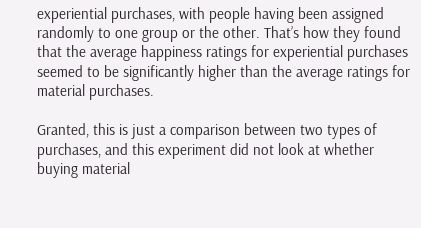experiential purchases, with people having been assigned randomly to one group or the other. That’s how they found that the average happiness ratings for experiential purchases seemed to be significantly higher than the average ratings for material purchases.

Granted, this is just a comparison between two types of purchases, and this experiment did not look at whether buying material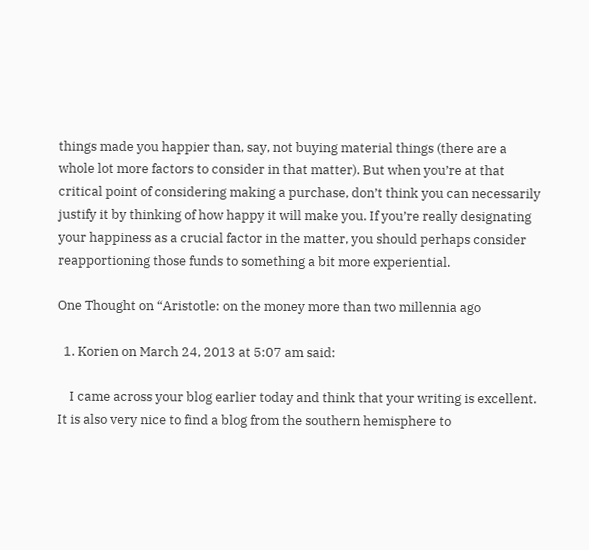things made you happier than, say, not buying material things (there are a whole lot more factors to consider in that matter). But when you’re at that critical point of considering making a purchase, don’t think you can necessarily justify it by thinking of how happy it will make you. If you’re really designating your happiness as a crucial factor in the matter, you should perhaps consider reapportioning those funds to something a bit more experiential.

One Thought on “Aristotle: on the money more than two millennia ago

  1. Korien on March 24, 2013 at 5:07 am said:

    I came across your blog earlier today and think that your writing is excellent. It is also very nice to find a blog from the southern hemisphere to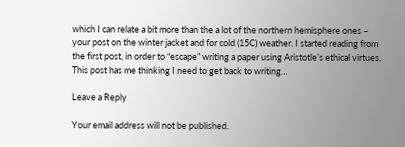which I can relate a bit more than the a lot of the northern hemisphere ones – your post on the winter jacket and for cold (15C) weather. I started reading from the first post, in order to “escape” writing a paper using Aristotle’s ethical virtues. This post has me thinking I need to get back to writing…

Leave a Reply

Your email address will not be published.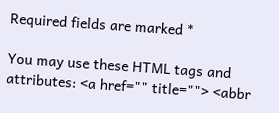Required fields are marked *

You may use these HTML tags and attributes: <a href="" title=""> <abbr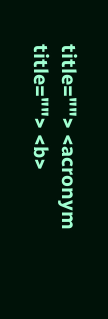title=""> <acronym title=""> <b>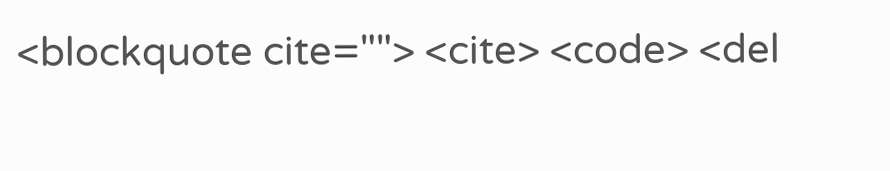<blockquote cite=""> <cite> <code> <del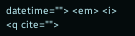datetime=""> <em> <i> <q cite="">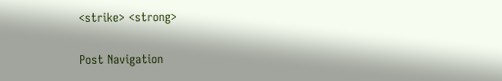<strike> <strong>

Post Navigation